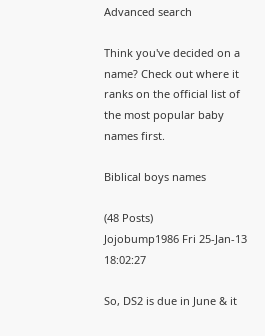Advanced search

Think you've decided on a name? Check out where it ranks on the official list of the most popular baby names first.

Biblical boys names

(48 Posts)
Jojobump1986 Fri 25-Jan-13 18:02:27

So, DS2 is due in June & it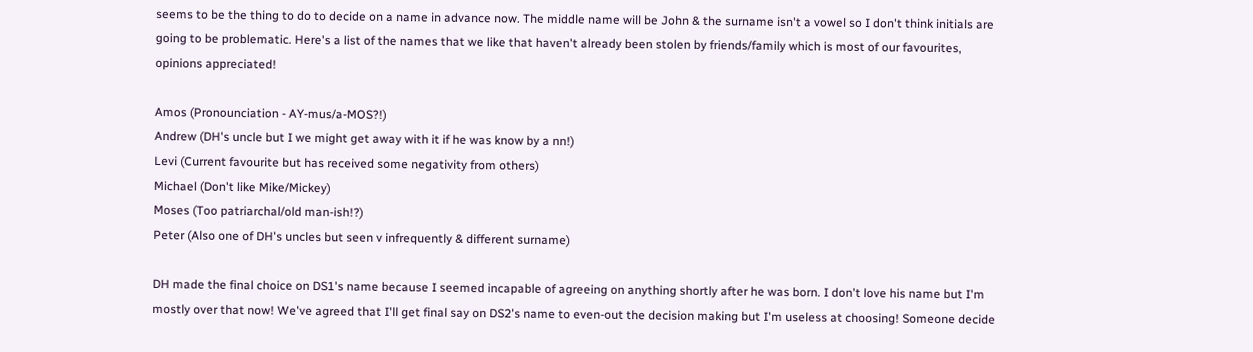seems to be the thing to do to decide on a name in advance now. The middle name will be John & the surname isn't a vowel so I don't think initials are going to be problematic. Here's a list of the names that we like that haven't already been stolen by friends/family which is most of our favourites, opinions appreciated!

Amos (Pronounciation - AY-mus/a-MOS?!)
Andrew (DH's uncle but I we might get away with it if he was know by a nn!)
Levi (Current favourite but has received some negativity from others)
Michael (Don't like Mike/Mickey)
Moses (Too patriarchal/old man-ish!?)
Peter (Also one of DH's uncles but seen v infrequently & different surname)

DH made the final choice on DS1's name because I seemed incapable of agreeing on anything shortly after he was born. I don't love his name but I'm mostly over that now! We've agreed that I'll get final say on DS2's name to even-out the decision making but I'm useless at choosing! Someone decide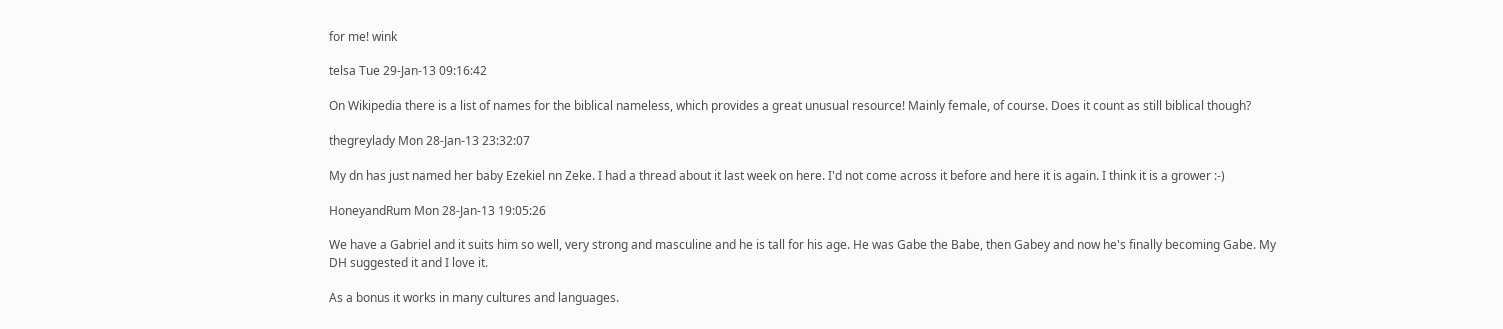for me! wink

telsa Tue 29-Jan-13 09:16:42

On Wikipedia there is a list of names for the biblical nameless, which provides a great unusual resource! Mainly female, of course. Does it count as still biblical though?

thegreylady Mon 28-Jan-13 23:32:07

My dn has just named her baby Ezekiel nn Zeke. I had a thread about it last week on here. I'd not come across it before and here it is again. I think it is a grower :-)

HoneyandRum Mon 28-Jan-13 19:05:26

We have a Gabriel and it suits him so well, very strong and masculine and he is tall for his age. He was Gabe the Babe, then Gabey and now he's finally becoming Gabe. My DH suggested it and I love it.

As a bonus it works in many cultures and languages.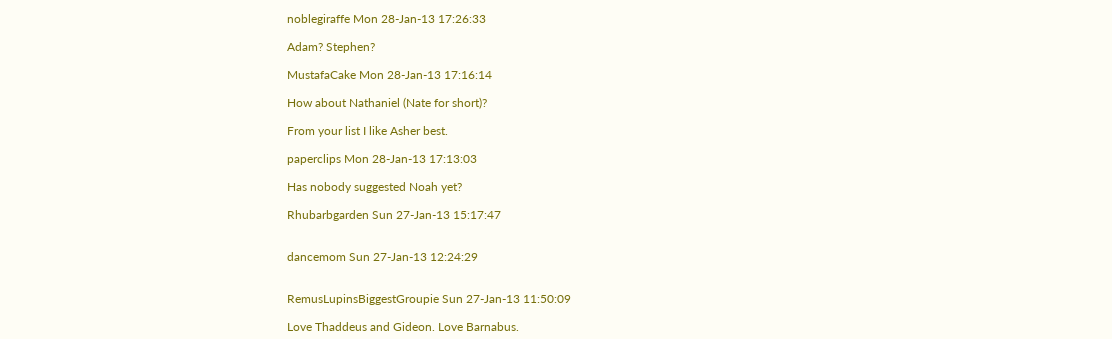noblegiraffe Mon 28-Jan-13 17:26:33

Adam? Stephen?

MustafaCake Mon 28-Jan-13 17:16:14

How about Nathaniel (Nate for short)?

From your list I like Asher best.

paperclips Mon 28-Jan-13 17:13:03

Has nobody suggested Noah yet?

Rhubarbgarden Sun 27-Jan-13 15:17:47


dancemom Sun 27-Jan-13 12:24:29


RemusLupinsBiggestGroupie Sun 27-Jan-13 11:50:09

Love Thaddeus and Gideon. Love Barnabus.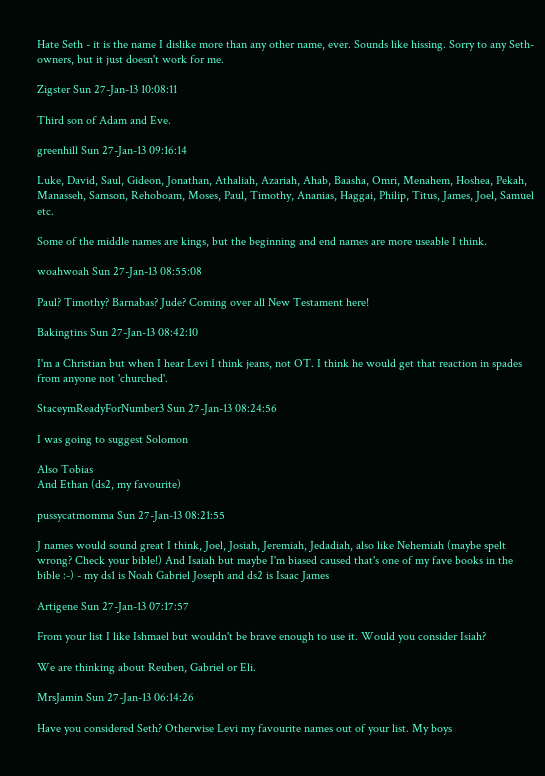Hate Seth - it is the name I dislike more than any other name, ever. Sounds like hissing. Sorry to any Seth-owners, but it just doesn't work for me.

Zigster Sun 27-Jan-13 10:08:11

Third son of Adam and Eve.

greenhill Sun 27-Jan-13 09:16:14

Luke, David, Saul, Gideon, Jonathan, Athaliah, Azariah, Ahab, Baasha, Omri, Menahem, Hoshea, Pekah, Manasseh, Samson, Rehoboam, Moses, Paul, Timothy, Ananias, Haggai, Philip, Titus, James, Joel, Samuel etc.

Some of the middle names are kings, but the beginning and end names are more useable I think.

woahwoah Sun 27-Jan-13 08:55:08

Paul? Timothy? Barnabas? Jude? Coming over all New Testament here!

Bakingtins Sun 27-Jan-13 08:42:10

I'm a Christian but when I hear Levi I think jeans, not OT. I think he would get that reaction in spades from anyone not 'churched'.

StaceymReadyForNumber3 Sun 27-Jan-13 08:24:56

I was going to suggest Solomon

Also Tobias
And Ethan (ds2, my favourite)

pussycatmomma Sun 27-Jan-13 08:21:55

J names would sound great I think, Joel, Josiah, Jeremiah, Jedadiah, also like Nehemiah (maybe spelt wrong? Check your bible!) And Isaiah but maybe I'm biased caused that's one of my fave books in the bible :-) - my ds1 is Noah Gabriel Joseph and ds2 is Isaac James

Artigene Sun 27-Jan-13 07:17:57

From your list I like Ishmael but wouldn't be brave enough to use it. Would you consider Isiah?

We are thinking about Reuben, Gabriel or Eli.

MrsJamin Sun 27-Jan-13 06:14:26

Have you considered Seth? Otherwise Levi my favourite names out of your list. My boys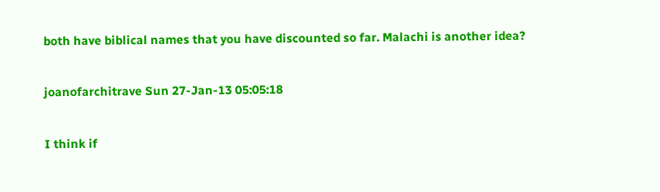both have biblical names that you have discounted so far. Malachi is another idea?

joanofarchitrave Sun 27-Jan-13 05:05:18

I think if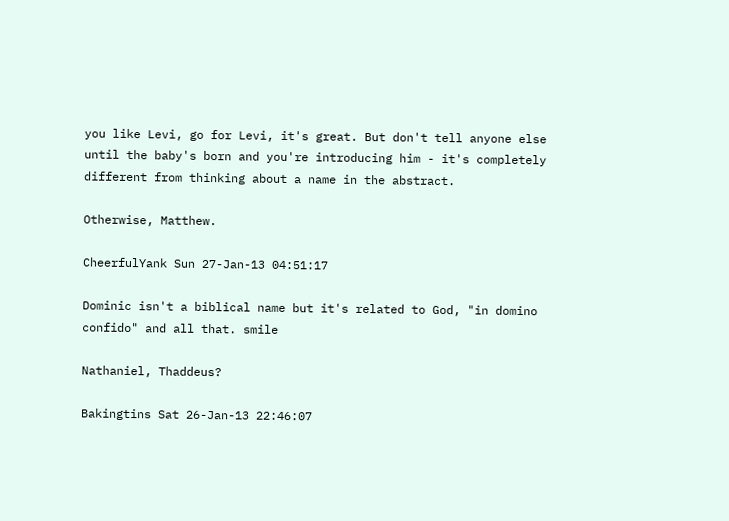you like Levi, go for Levi, it's great. But don't tell anyone else until the baby's born and you're introducing him - it's completely different from thinking about a name in the abstract.

Otherwise, Matthew.

CheerfulYank Sun 27-Jan-13 04:51:17

Dominic isn't a biblical name but it's related to God, "in domino confido" and all that. smile

Nathaniel, Thaddeus?

Bakingtins Sat 26-Jan-13 22:46:07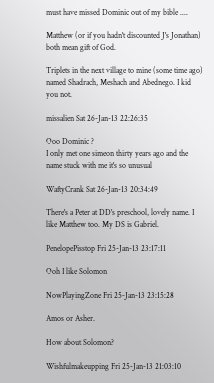must have missed Dominic out of my bible ....

Matthew (or if you hadn't discounted J's Jonathan) both mean gift of God.

Triplets in the next village to mine (some time ago) named Shadrach, Meshach and Abednego. I kid you not.

missalien Sat 26-Jan-13 22:26:35

Ooo Dominic ?
I only met one simeon thirty years ago and the name stuck with me it's so unusual

WaftyCrank Sat 26-Jan-13 20:34:49

There's a Peter at DD's preschool, lovely name. I like Matthew too. My DS is Gabriel.

PenelopePisstop Fri 25-Jan-13 23:17:11

Ooh I like Solomon

NowPlayingZone Fri 25-Jan-13 23:15:28

Amos or Asher.

How about Solomon?

Wishfulmakeupping Fri 25-Jan-13 21:03:10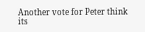Another vote for Peter think its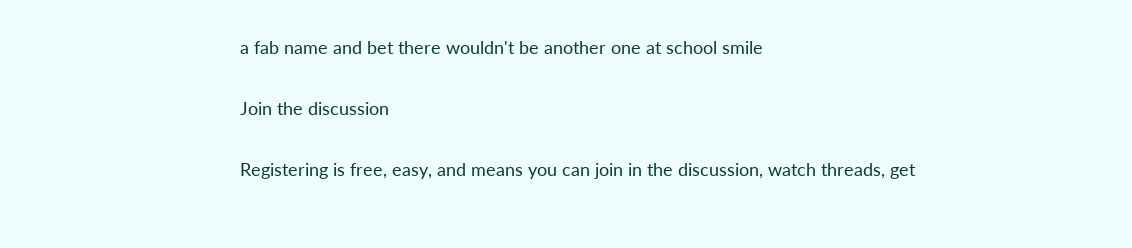a fab name and bet there wouldn't be another one at school smile

Join the discussion

Registering is free, easy, and means you can join in the discussion, watch threads, get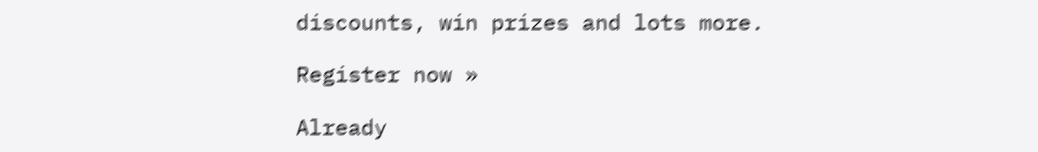discounts, win prizes and lots more.

Register now »

Already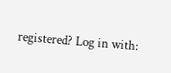registered? Log in with: